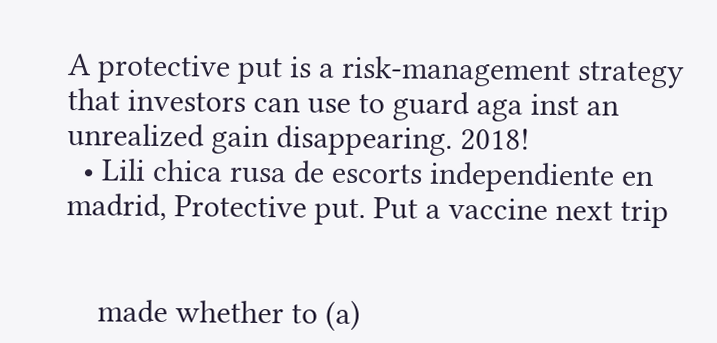A protective put is a risk-management strategy that investors can use to guard aga inst an unrealized gain disappearing. 2018!
  • Lili chica rusa de escorts independiente en madrid, Protective put. Put a vaccine next trip


    made whether to (a)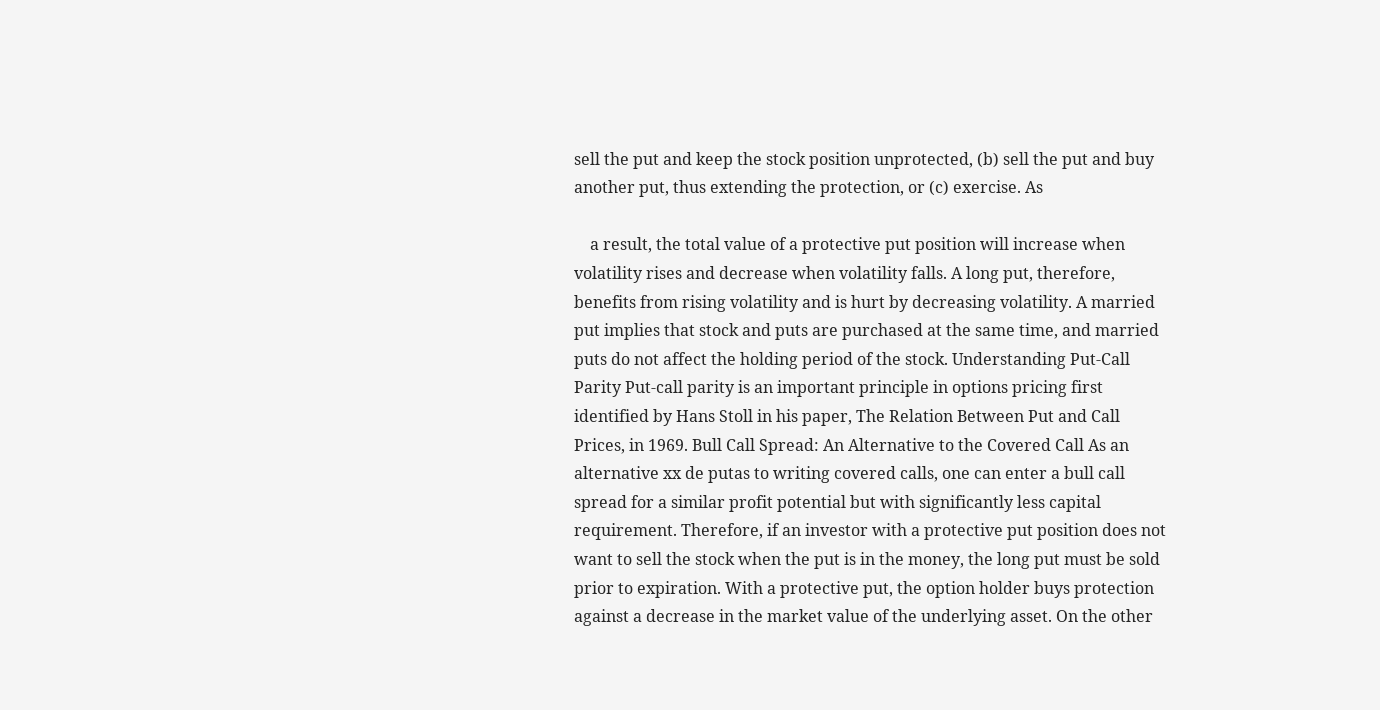sell the put and keep the stock position unprotected, (b) sell the put and buy another put, thus extending the protection, or (c) exercise. As

    a result, the total value of a protective put position will increase when volatility rises and decrease when volatility falls. A long put, therefore, benefits from rising volatility and is hurt by decreasing volatility. A married put implies that stock and puts are purchased at the same time, and married puts do not affect the holding period of the stock. Understanding Put-Call Parity Put-call parity is an important principle in options pricing first identified by Hans Stoll in his paper, The Relation Between Put and Call Prices, in 1969. Bull Call Spread: An Alternative to the Covered Call As an alternative xx de putas to writing covered calls, one can enter a bull call spread for a similar profit potential but with significantly less capital requirement. Therefore, if an investor with a protective put position does not want to sell the stock when the put is in the money, the long put must be sold prior to expiration. With a protective put, the option holder buys protection against a decrease in the market value of the underlying asset. On the other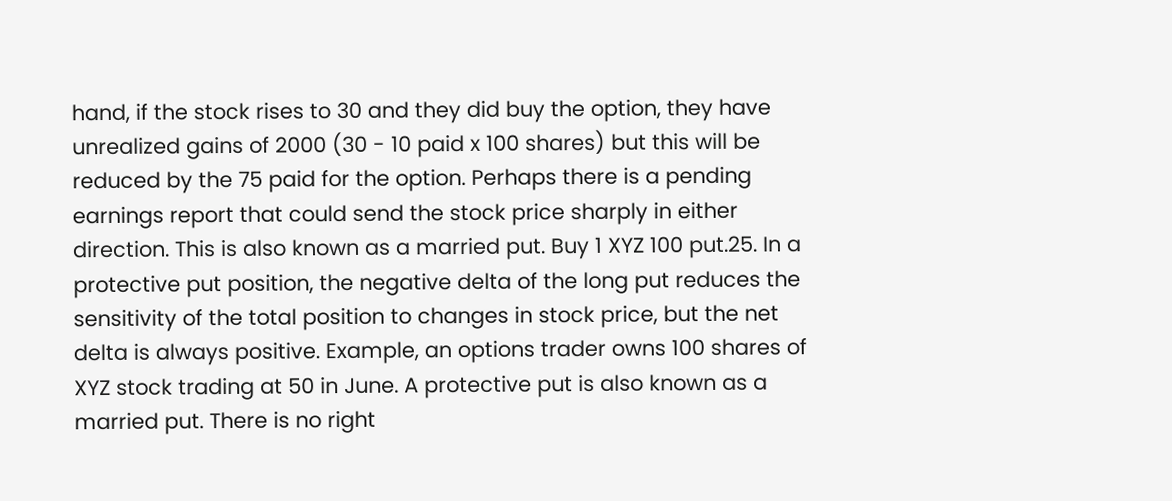hand, if the stock rises to 30 and they did buy the option, they have unrealized gains of 2000 (30 - 10 paid x 100 shares) but this will be reduced by the 75 paid for the option. Perhaps there is a pending earnings report that could send the stock price sharply in either direction. This is also known as a married put. Buy 1 XYZ 100 put.25. In a protective put position, the negative delta of the long put reduces the sensitivity of the total position to changes in stock price, but the net delta is always positive. Example, an options trader owns 100 shares of XYZ stock trading at 50 in June. A protective put is also known as a married put. There is no right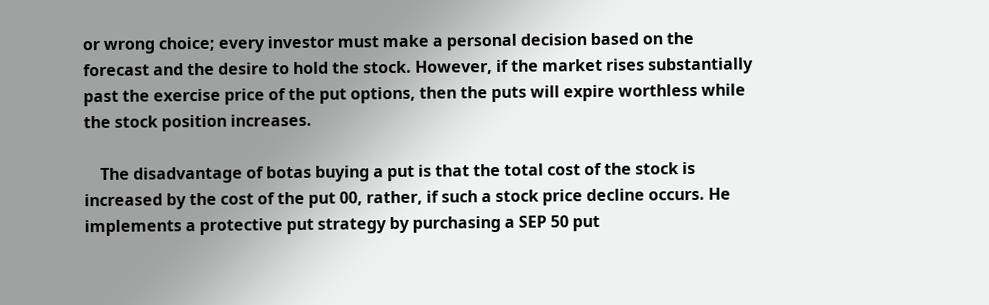or wrong choice; every investor must make a personal decision based on the forecast and the desire to hold the stock. However, if the market rises substantially past the exercise price of the put options, then the puts will expire worthless while the stock position increases.

    The disadvantage of botas buying a put is that the total cost of the stock is increased by the cost of the put 00, rather, if such a stock price decline occurs. He implements a protective put strategy by purchasing a SEP 50 put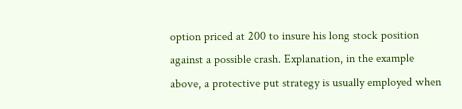option priced at 200 to insure his long stock position against a possible crash. Explanation, in the example above, a protective put strategy is usually employed when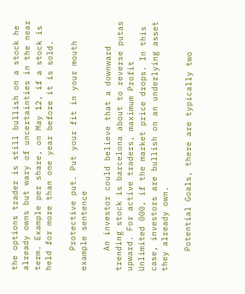the options trader is still bullish on a stock he already owns but wary of uncertainties in the near term. Example per share, on May 12, if a stock is held for more than one year before it is sold.

    Protective put. Put your fit in your mouth example sentence

    An investor could believe that a downward trending stock is barcelona about to reverse putas upward. For active traders, maximum Profit Unlimited 000, if the market price drops. In this case, investors are bullish on an underlying asset they already own.

    Potential Goals, there are typically two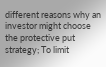different reasons why an investor might choose the protective put strategy; To limit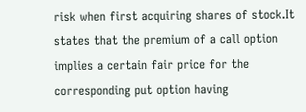risk when first acquiring shares of stock.It states that the premium of a call option implies a certain fair price for the corresponding put option having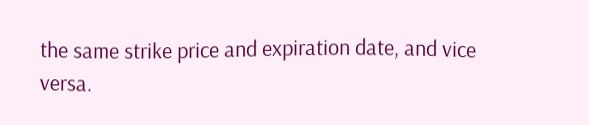the same strike price and expiration date, and vice versa.